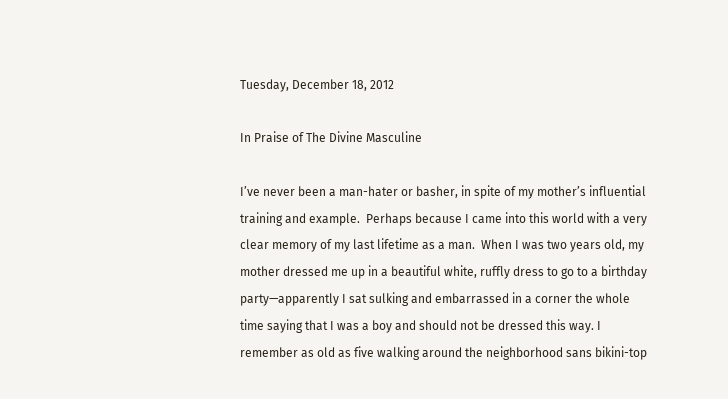Tuesday, December 18, 2012

In Praise of The Divine Masculine

I’ve never been a man-hater or basher, in spite of my mother’s influential training and example.  Perhaps because I came into this world with a very clear memory of my last lifetime as a man.  When I was two years old, my mother dressed me up in a beautiful white, ruffly dress to go to a birthday party—apparently I sat sulking and embarrassed in a corner the whole time saying that I was a boy and should not be dressed this way. I remember as old as five walking around the neighborhood sans bikini-top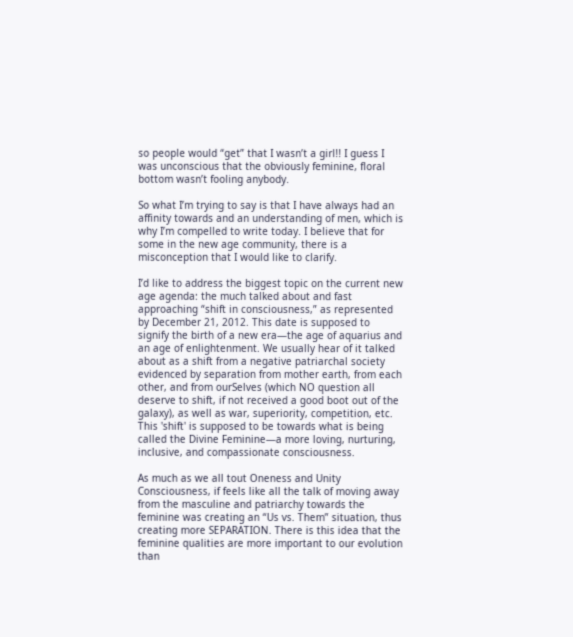so people would “get” that I wasn’t a girl!! I guess I was unconscious that the obviously feminine, floral bottom wasn’t fooling anybody.

So what I’m trying to say is that I have always had an affinity towards and an understanding of men, which is why I’m compelled to write today. I believe that for some in the new age community, there is a misconception that I would like to clarify.

I’d like to address the biggest topic on the current new age agenda: the much talked about and fast approaching “shift in consciousness,” as represented by December 21, 2012. This date is supposed to signify the birth of a new era—the age of aquarius and an age of enlightenment. We usually hear of it talked about as a shift from a negative patriarchal society evidenced by separation from mother earth, from each other, and from ourSelves (which NO question all deserve to shift, if not received a good boot out of the galaxy), as well as war, superiority, competition, etc. This 'shift' is supposed to be towards what is being called the Divine Feminine—a more loving, nurturing, inclusive, and compassionate consciousness.

As much as we all tout Oneness and Unity Consciousness, if feels like all the talk of moving away from the masculine and patriarchy towards the feminine was creating an “Us vs. Them” situation, thus creating more SEPARATION. There is this idea that the feminine qualities are more important to our evolution than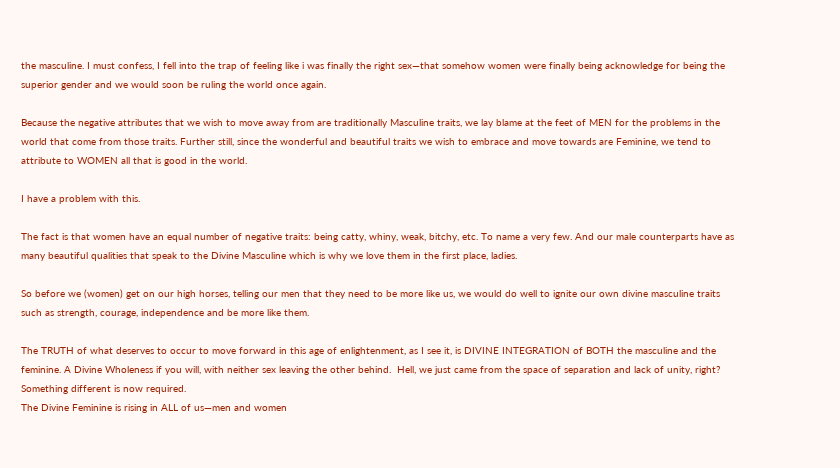the masculine. I must confess, I fell into the trap of feeling like i was finally the right sex—that somehow women were finally being acknowledge for being the superior gender and we would soon be ruling the world once again.

Because the negative attributes that we wish to move away from are traditionally Masculine traits, we lay blame at the feet of MEN for the problems in the world that come from those traits. Further still, since the wonderful and beautiful traits we wish to embrace and move towards are Feminine, we tend to attribute to WOMEN all that is good in the world.

I have a problem with this.

The fact is that women have an equal number of negative traits: being catty, whiny, weak, bitchy, etc. To name a very few. And our male counterparts have as many beautiful qualities that speak to the Divine Masculine which is why we love them in the first place, ladies.

So before we (women) get on our high horses, telling our men that they need to be more like us, we would do well to ignite our own divine masculine traits  such as strength, courage, independence and be more like them.

The TRUTH of what deserves to occur to move forward in this age of enlightenment, as I see it, is DIVINE INTEGRATION of BOTH the masculine and the feminine. A Divine Wholeness if you will, with neither sex leaving the other behind.  Hell, we just came from the space of separation and lack of unity, right?  Something different is now required.
The Divine Feminine is rising in ALL of us—men and women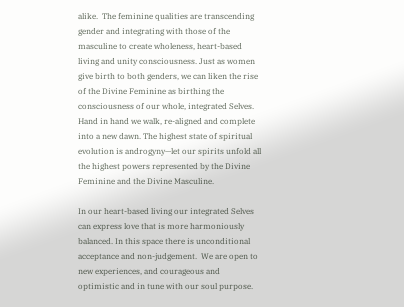alike.  The feminine qualities are transcending gender and integrating with those of the masculine to create wholeness, heart-based living and unity consciousness. Just as women give birth to both genders, we can liken the rise of the Divine Feminine as birthing the consciousness of our whole, integrated Selves. Hand in hand we walk, re-aligned and complete into a new dawn. The highest state of spiritual evolution is androgyny—let our spirits unfold all the highest powers represented by the Divine Feminine and the Divine Masculine.

In our heart-based living our integrated Selves can express love that is more harmoniously balanced. In this space there is unconditional acceptance and non-judgement.  We are open to new experiences, and courageous and optimistic and in tune with our soul purpose.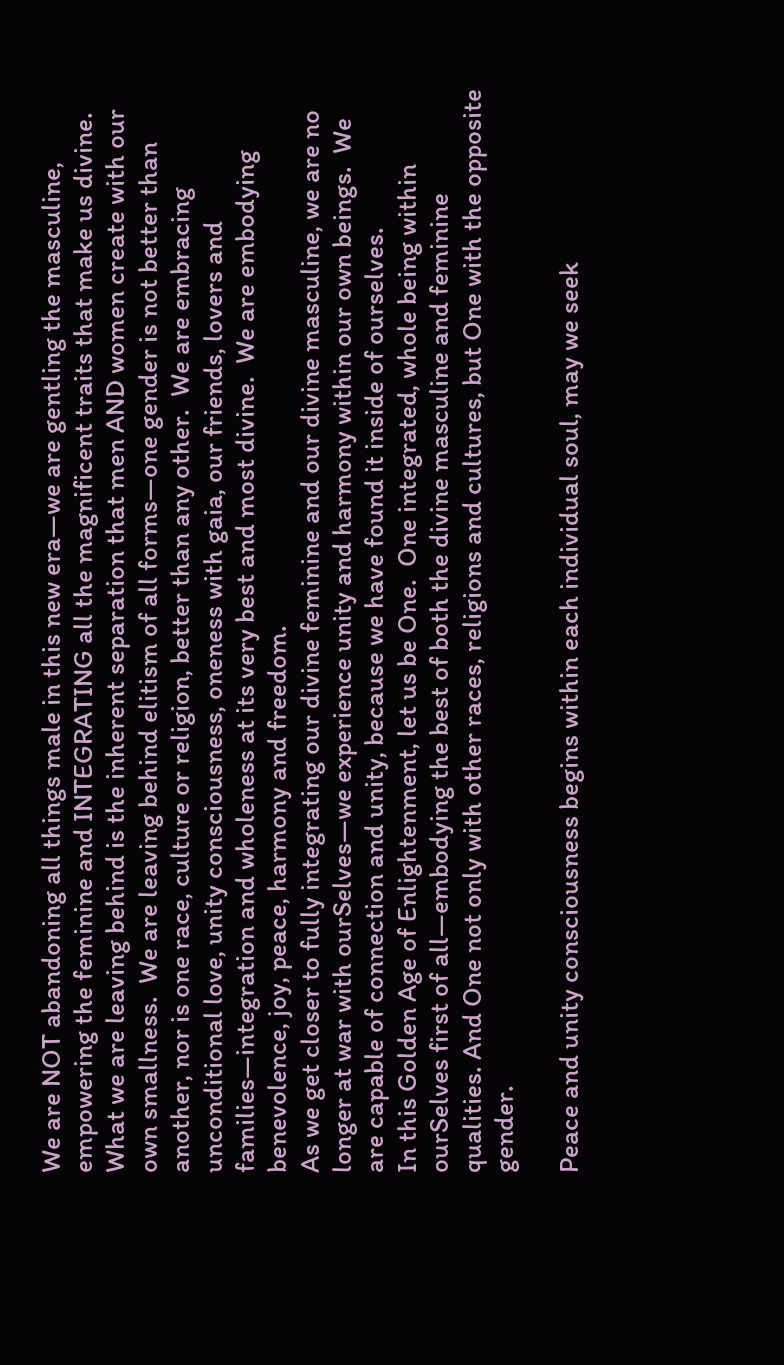We are NOT abandoning all things male in this new era—we are gentling the masculine, empowering the feminine and INTEGRATING all the magnificent traits that make us divine. What we are leaving behind is the inherent separation that men AND women create with our own smallness.  We are leaving behind elitism of all forms—one gender is not better than another, nor is one race, culture or religion, better than any other.  We are embracing unconditional love, unity consciousness, oneness with gaia, our friends, lovers and families—integration and wholeness at its very best and most divine.  We are embodying benevolence, joy, peace, harmony and freedom.
As we get closer to fully integrating our divine feminine and our divine masculine, we are no longer at war with ourSelves—we experience unity and harmony within our own beings.  We are capable of connection and unity, because we have found it inside of ourselves.
In this Golden Age of Enlightenment, let us be One.  One integrated, whole being within ourSelves first of all—embodying the best of both the divine masculine and feminine qualities. And One not only with other races, religions and cultures, but One with the opposite gender.

Peace and unity consciousness begins within each individual soul, may we seek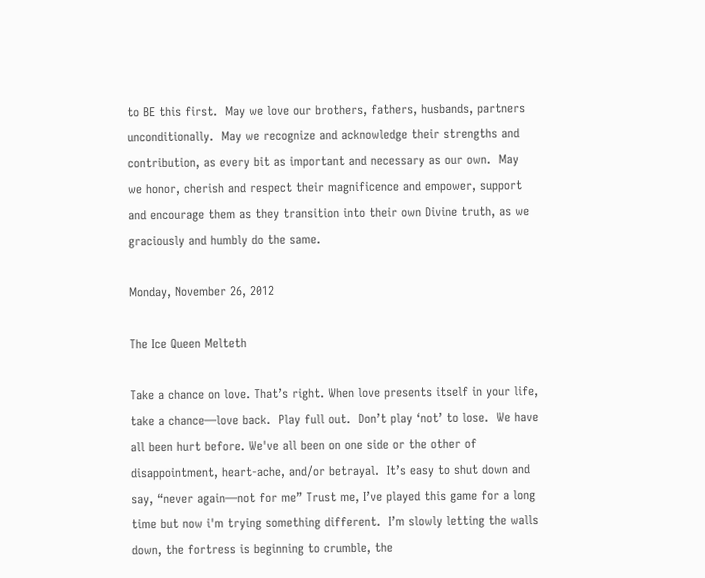to BE this first.  May we love our brothers, fathers, husbands, partners unconditionally.  May we recognize and acknowledge their strengths and contribution, as every bit as important and necessary as our own.  May we honor, cherish and respect their magnificence and empower, support and encourage them as they transition into their own Divine truth, as we graciously and humbly do the same.

Monday, November 26, 2012

The Ice Queen Melteth

Take a chance on love. That’s right. When love presents itself in your life, take a chance—love back.  Play full out.  Don’t play ‘not’ to lose.  We have all been hurt before. We've all been on one side or the other of disappointment, heart-ache, and/or betrayal.  It’s easy to shut down and say, “never again—not for me” Trust me, I’ve played this game for a long time but now i'm trying something different.  I’m slowly letting the walls down, the fortress is beginning to crumble, the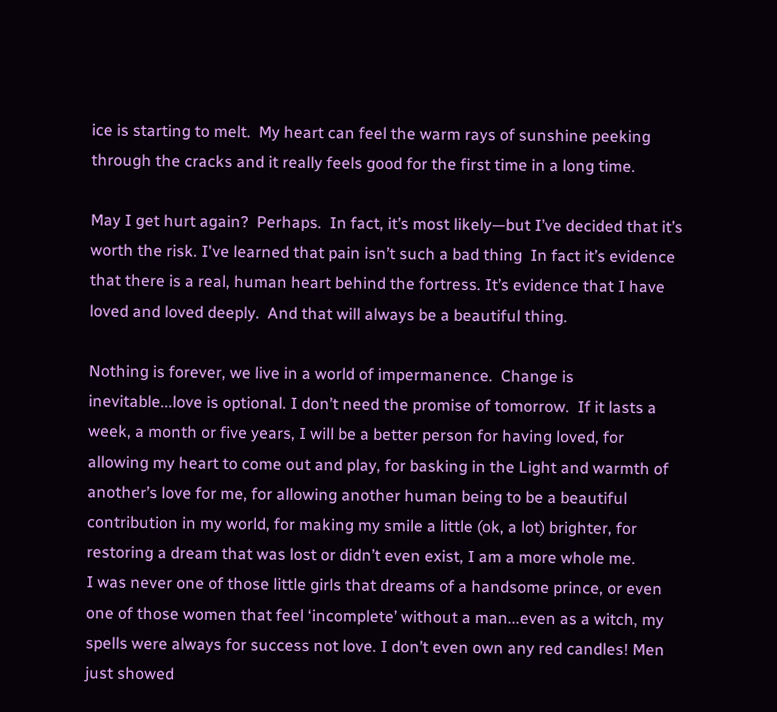ice is starting to melt.  My heart can feel the warm rays of sunshine peeking through the cracks and it really feels good for the first time in a long time.

May I get hurt again?  Perhaps.  In fact, it’s most likely—but I’ve decided that it’s worth the risk. I've learned that pain isn’t such a bad thing  In fact it’s evidence that there is a real, human heart behind the fortress. It’s evidence that I have loved and loved deeply.  And that will always be a beautiful thing.

Nothing is forever, we live in a world of impermanence.  Change is inevitable...love is optional. I don’t need the promise of tomorrow.  If it lasts a week, a month or five years, I will be a better person for having loved, for allowing my heart to come out and play, for basking in the Light and warmth of another’s love for me, for allowing another human being to be a beautiful contribution in my world, for making my smile a little (ok, a lot) brighter, for restoring a dream that was lost or didn’t even exist, I am a more whole me.
I was never one of those little girls that dreams of a handsome prince, or even one of those women that feel ‘incomplete’ without a man...even as a witch, my spells were always for success not love. I don’t even own any red candles! Men just showed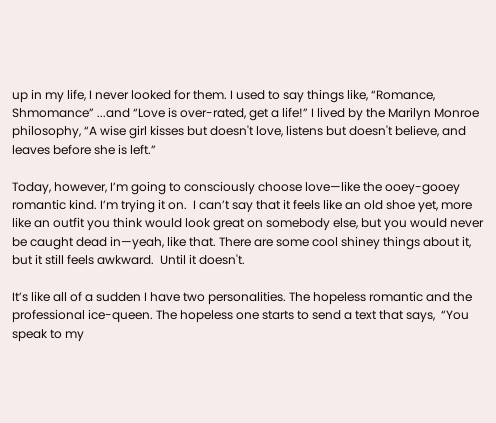up in my life, I never looked for them. I used to say things like, “Romance, Shmomance” ...and “Love is over-rated, get a life!” I lived by the Marilyn Monroe philosophy, “A wise girl kisses but doesn't love, listens but doesn't believe, and leaves before she is left.”

Today, however, I’m going to consciously choose love—like the ooey-gooey romantic kind. I’m trying it on.  I can’t say that it feels like an old shoe yet, more like an outfit you think would look great on somebody else, but you would never be caught dead in—yeah, like that. There are some cool shiney things about it, but it still feels awkward.  Until it doesn't.

It’s like all of a sudden I have two personalities. The hopeless romantic and the professional ice-queen. The hopeless one starts to send a text that says,  “You speak to my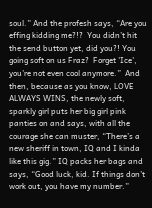soul.” And the profesh says, “Are you effing kidding me?!?  You didn’t hit the send button yet, did you?! You going soft on us Fraz?  Forget 'Ice', you’re not even cool anymore.”  And then, because as you know, LOVE ALWAYS WINS, the newly soft, sparkly girl puts her big girl pink panties on and says, with all the courage she can muster, “There’s a new sheriff in town, IQ and I kinda like this gig.” IQ packs her bags and says, “Good luck, kid. If things don’t work out, you have my number.”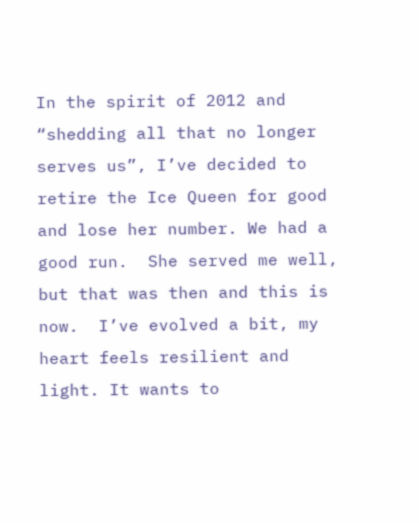In the spirit of 2012 and “shedding all that no longer serves us”, I’ve decided to retire the Ice Queen for good and lose her number. We had a good run.  She served me well, but that was then and this is now.  I’ve evolved a bit, my heart feels resilient and light. It wants to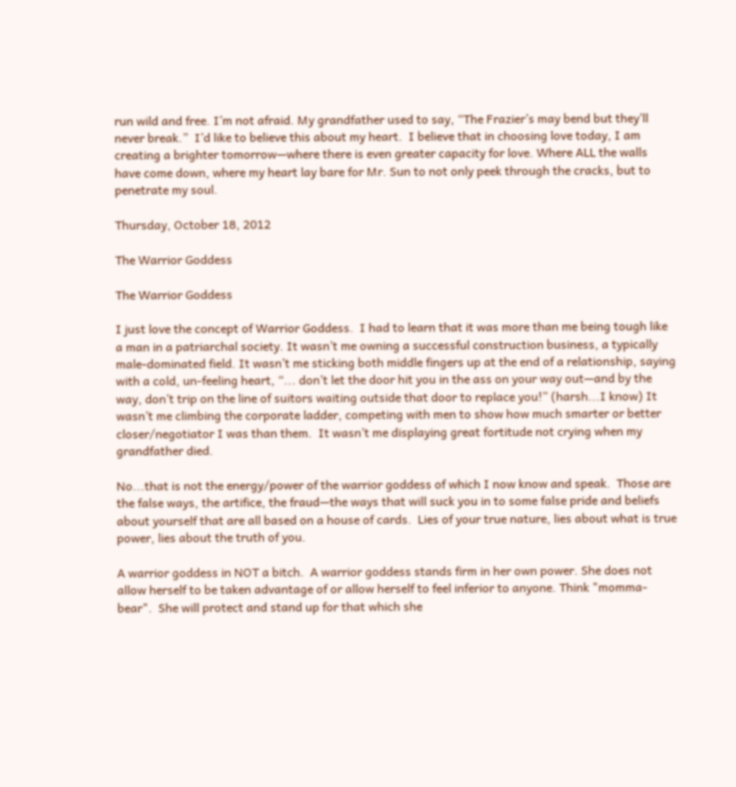run wild and free. I’m not afraid. My grandfather used to say, “The Frazier’s may bend but they’ll never break.”  I’d like to believe this about my heart.  I believe that in choosing love today, I am creating a brighter tomorrow—where there is even greater capacity for love. Where ALL the walls have come down, where my heart lay bare for Mr. Sun to not only peek through the cracks, but to penetrate my soul.

Thursday, October 18, 2012

The Warrior Goddess

The Warrior Goddess

I just love the concept of Warrior Goddess.  I had to learn that it was more than me being tough like a man in a patriarchal society. It wasn’t me owning a successful construction business, a typically male-dominated field. It wasn’t me sticking both middle fingers up at the end of a relationship, saying with a cold, un-feeling heart, “... don’t let the door hit you in the ass on your way out—and by the way, don’t trip on the line of suitors waiting outside that door to replace you!” (harsh...I know) It wasn’t me climbing the corporate ladder, competing with men to show how much smarter or better closer/negotiator I was than them.  It wasn’t me displaying great fortitude not crying when my grandfather died.

No...that is not the energy/power of the warrior goddess of which I now know and speak.  Those are the false ways, the artifice, the fraud—the ways that will suck you in to some false pride and beliefs about yourself that are all based on a house of cards.  Lies of your true nature, lies about what is true power, lies about the truth of you.

A warrior goddess in NOT a bitch.  A warrior goddess stands firm in her own power. She does not allow herself to be taken advantage of or allow herself to feel inferior to anyone. Think "momma-bear".  She will protect and stand up for that which she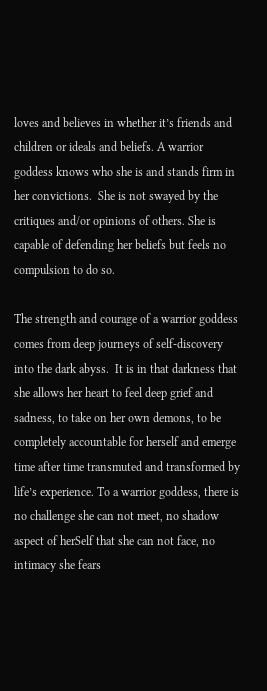loves and believes in whether it’s friends and children or ideals and beliefs. A warrior goddess knows who she is and stands firm in her convictions.  She is not swayed by the critiques and/or opinions of others. She is capable of defending her beliefs but feels no compulsion to do so.

The strength and courage of a warrior goddess comes from deep journeys of self-discovery into the dark abyss.  It is in that darkness that she allows her heart to feel deep grief and sadness, to take on her own demons, to be completely accountable for herself and emerge time after time transmuted and transformed by life’s experience. To a warrior goddess, there is no challenge she can not meet, no shadow aspect of herSelf that she can not face, no intimacy she fears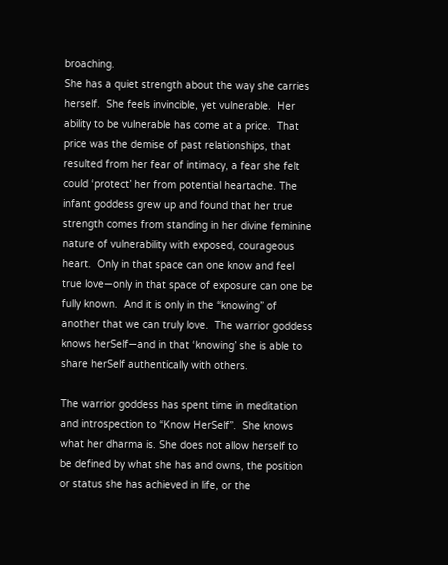broaching.
She has a quiet strength about the way she carries herself.  She feels invincible, yet vulnerable.  Her ability to be vulnerable has come at a price.  That price was the demise of past relationships, that resulted from her fear of intimacy, a fear she felt could ‘protect’ her from potential heartache. The infant goddess grew up and found that her true strength comes from standing in her divine feminine nature of vulnerability with exposed, courageous heart.  Only in that space can one know and feel true love—only in that space of exposure can one be fully known.  And it is only in the “knowing” of another that we can truly love.  The warrior goddess knows herSelf—and in that ‘knowing’ she is able to share herSelf authentically with others.

The warrior goddess has spent time in meditation and introspection to “Know HerSelf”.  She knows what her dharma is. She does not allow herself to be defined by what she has and owns, the position or status she has achieved in life, or the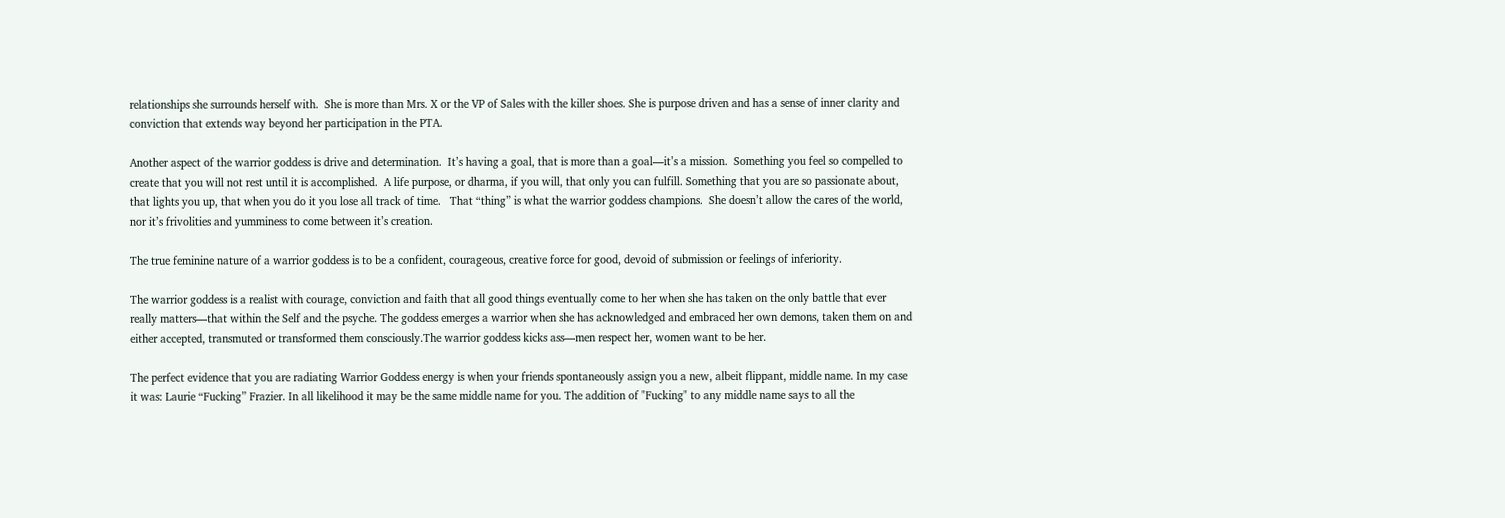relationships she surrounds herself with.  She is more than Mrs. X or the VP of Sales with the killer shoes. She is purpose driven and has a sense of inner clarity and conviction that extends way beyond her participation in the PTA.

Another aspect of the warrior goddess is drive and determination.  It’s having a goal, that is more than a goal—it’s a mission.  Something you feel so compelled to create that you will not rest until it is accomplished.  A life purpose, or dharma, if you will, that only you can fulfill. Something that you are so passionate about, that lights you up, that when you do it you lose all track of time.   That “thing” is what the warrior goddess champions.  She doesn’t allow the cares of the world, nor it’s frivolities and yumminess to come between it’s creation.

The true feminine nature of a warrior goddess is to be a confident, courageous, creative force for good, devoid of submission or feelings of inferiority.

The warrior goddess is a realist with courage, conviction and faith that all good things eventually come to her when she has taken on the only battle that ever really matters—that within the Self and the psyche. The goddess emerges a warrior when she has acknowledged and embraced her own demons, taken them on and either accepted, transmuted or transformed them consciously.The warrior goddess kicks ass—men respect her, women want to be her.

The perfect evidence that you are radiating Warrior Goddess energy is when your friends spontaneously assign you a new, albeit flippant, middle name. In my case it was: Laurie “Fucking” Frazier. In all likelihood it may be the same middle name for you. The addition of "Fucking" to any middle name says to all the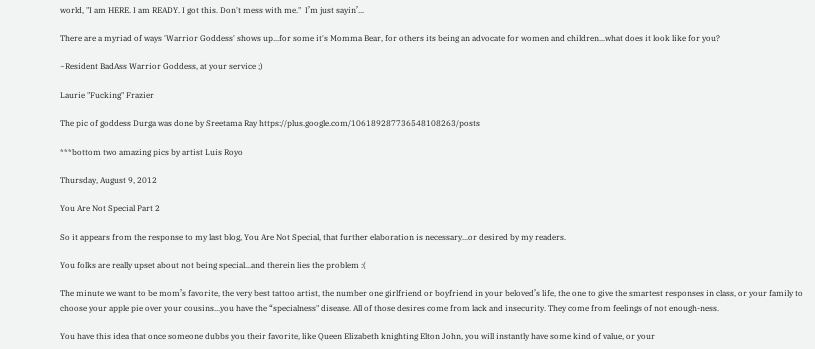world, "I am HERE. I am READY. I got this. Don't mess with me."  I’m just sayin’...

There are a myriad of ways 'Warrior Goddess' shows up...for some it's Momma Bear, for others its being an advocate for women and children...what does it look like for you?

~Resident BadAss Warrior Goddess, at your service ;)

Laurie "Fucking" Frazier

The pic of goddess Durga was done by Sreetama Ray https://plus.google.com/106189287736548108263/posts

***bottom two amazing pics by artist Luis Royo

Thursday, August 9, 2012

You Are Not Special Part 2

So it appears from the response to my last blog, You Are Not Special, that further elaboration is necessary...or desired by my readers.

You folks are really upset about not being special...and therein lies the problem :(

The minute we want to be mom’s favorite, the very best tattoo artist, the number one girlfriend or boyfriend in your beloved’s life, the one to give the smartest responses in class, or your family to choose your apple pie over your cousins...you have the “specialness" disease. All of those desires come from lack and insecurity. They come from feelings of not enough-ness.

You have this idea that once someone dubbs you their favorite, like Queen Elizabeth knighting Elton John, you will instantly have some kind of value, or your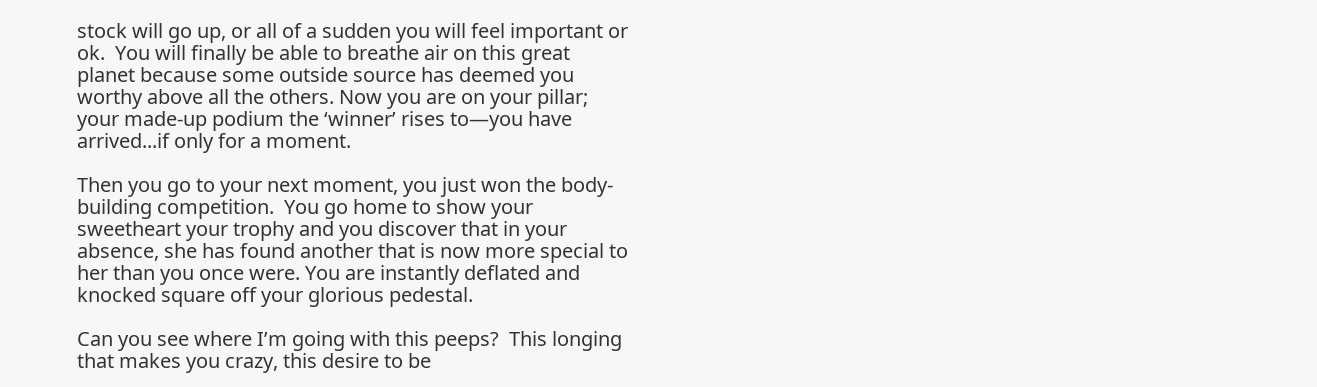stock will go up, or all of a sudden you will feel important or ok.  You will finally be able to breathe air on this great planet because some outside source has deemed you worthy above all the others. Now you are on your pillar; your made-up podium the ‘winner’ rises to—you have arrived...if only for a moment.

Then you go to your next moment, you just won the body-building competition.  You go home to show your sweetheart your trophy and you discover that in your absence, she has found another that is now more special to her than you once were. You are instantly deflated and knocked square off your glorious pedestal.

Can you see where I’m going with this peeps?  This longing that makes you crazy, this desire to be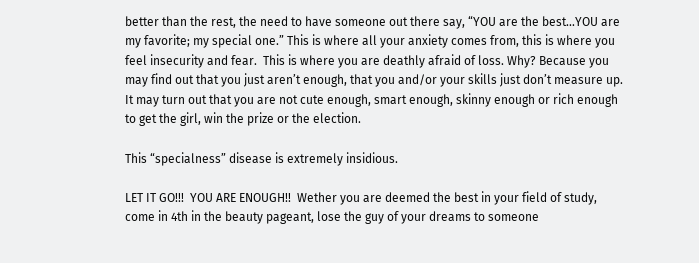better than the rest, the need to have someone out there say, “YOU are the best...YOU are my favorite; my special one.” This is where all your anxiety comes from, this is where you feel insecurity and fear.  This is where you are deathly afraid of loss. Why? Because you may find out that you just aren’t enough, that you and/or your skills just don’t measure up.  It may turn out that you are not cute enough, smart enough, skinny enough or rich enough to get the girl, win the prize or the election.

This “specialness” disease is extremely insidious.

LET IT GO!!!  YOU ARE ENOUGH!!  Wether you are deemed the best in your field of study, come in 4th in the beauty pageant, lose the guy of your dreams to someone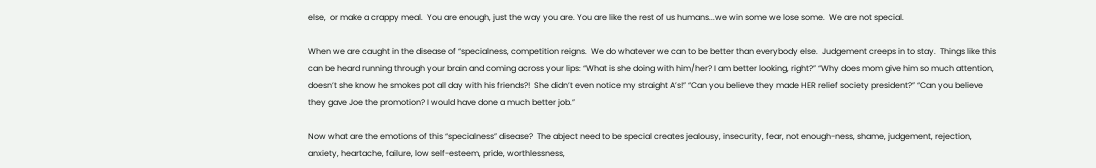else,  or make a crappy meal.  You are enough, just the way you are. You are like the rest of us humans...we win some we lose some.  We are not special.

When we are caught in the disease of “specialness, competition reigns.  We do whatever we can to be better than everybody else.  Judgement creeps in to stay.  Things like this can be heard running through your brain and coming across your lips: “What is she doing with him/her? I am better looking, right?” “Why does mom give him so much attention, doesn’t she know he smokes pot all day with his friends?!  She didn’t even notice my straight A’s!” “Can you believe they made HER relief society president?” “Can you believe they gave Joe the promotion? I would have done a much better job.”

Now what are the emotions of this “specialness” disease?  The abject need to be special creates jealousy, insecurity, fear, not enough-ness, shame, judgement, rejection, anxiety, heartache, failure, low self-esteem, pride, worthlessness,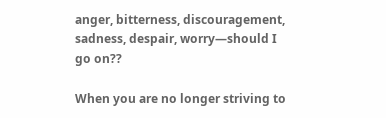anger, bitterness, discouragement, sadness, despair, worry—should I go on??

When you are no longer striving to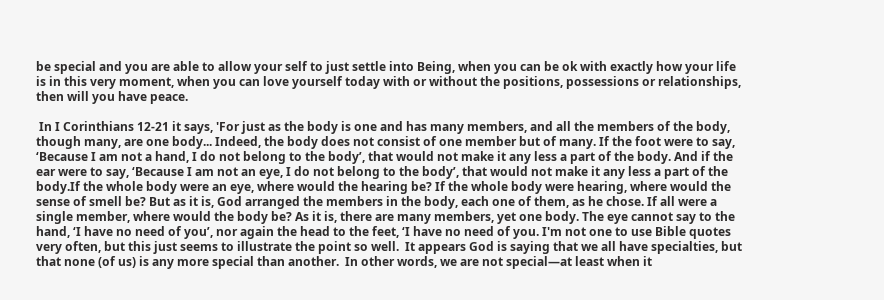be special and you are able to allow your self to just settle into Being, when you can be ok with exactly how your life is in this very moment, when you can love yourself today with or without the positions, possessions or relationships, then will you have peace.

 In I Corinthians 12-21 it says, 'For just as the body is one and has many members, and all the members of the body, though many, are one body... Indeed, the body does not consist of one member but of many. If the foot were to say, ‘Because I am not a hand, I do not belong to the body’, that would not make it any less a part of the body. And if the ear were to say, ‘Because I am not an eye, I do not belong to the body’, that would not make it any less a part of the body.If the whole body were an eye, where would the hearing be? If the whole body were hearing, where would the sense of smell be? But as it is, God arranged the members in the body, each one of them, as he chose. If all were a single member, where would the body be? As it is, there are many members, yet one body. The eye cannot say to the hand, ‘I have no need of you’, nor again the head to the feet, ‘I have no need of you. I'm not one to use Bible quotes very often, but this just seems to illustrate the point so well.  It appears God is saying that we all have specialties, but that none (of us) is any more special than another.  In other words, we are not special—at least when it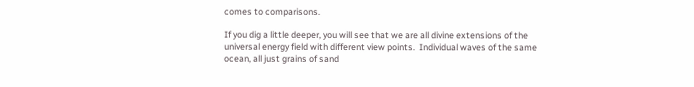comes to comparisons.

If you dig a little deeper, you will see that we are all divine extensions of the universal energy field with different view points.  Individual waves of the same ocean, all just grains of sand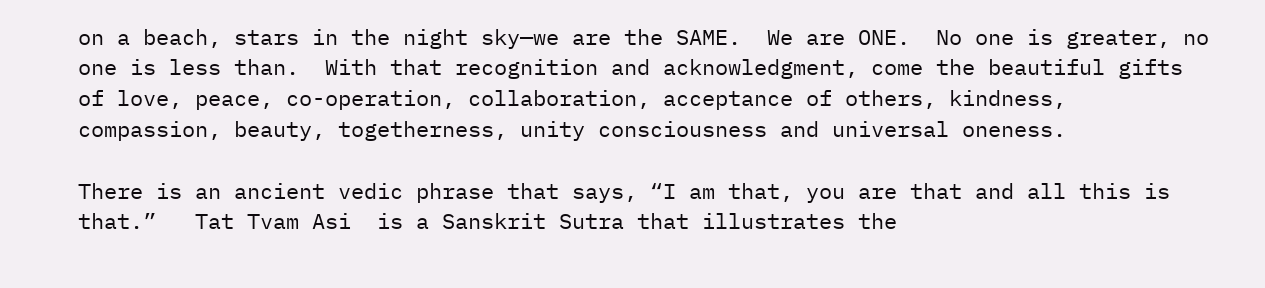on a beach, stars in the night sky—we are the SAME.  We are ONE.  No one is greater, no one is less than.  With that recognition and acknowledgment, come the beautiful gifts of love, peace, co-operation, collaboration, acceptance of others, kindness, compassion, beauty, togetherness, unity consciousness and universal oneness.

There is an ancient vedic phrase that says, “I am that, you are that and all this is that.”   Tat Tvam Asi  is a Sanskrit Sutra that illustrates the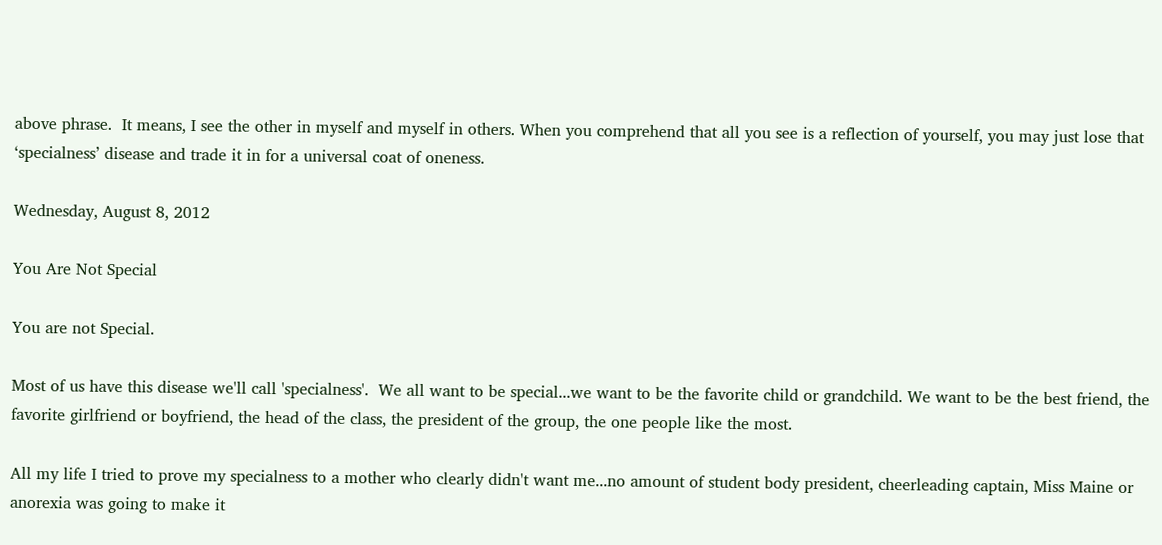above phrase.  It means, I see the other in myself and myself in others. When you comprehend that all you see is a reflection of yourself, you may just lose that ‘specialness’ disease and trade it in for a universal coat of oneness.

Wednesday, August 8, 2012

You Are Not Special

You are not Special.

Most of us have this disease we'll call 'specialness'.  We all want to be special...we want to be the favorite child or grandchild. We want to be the best friend, the favorite girlfriend or boyfriend, the head of the class, the president of the group, the one people like the most.

All my life I tried to prove my specialness to a mother who clearly didn't want me...no amount of student body president, cheerleading captain, Miss Maine or anorexia was going to make it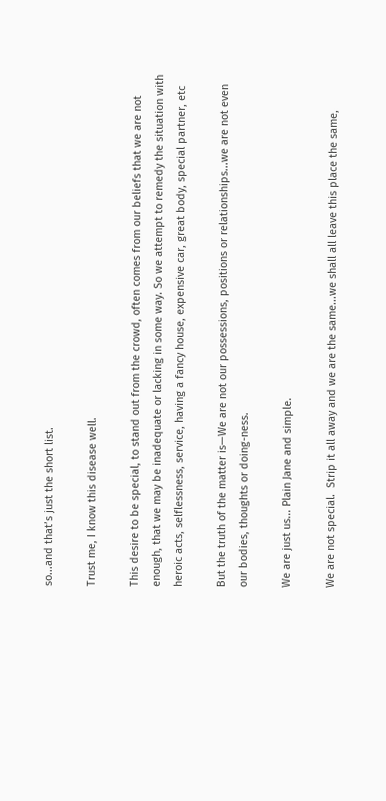so...and that’s just the short list.

Trust me, I know this disease well.

This desire to be special, to stand out from the crowd, often comes from our beliefs that we are not enough, that we may be inadequate or lacking in some way. So we attempt to remedy the situation with heroic acts, selflessness, service, having a fancy house, expensive car, great body, special partner, etc

But the truth of the matter is—We are not our possessions, positions or relationships...we are not even our bodies, thoughts or doing-ness.

We are just us... Plain Jane and simple.

We are not special.  Strip it all away and we are the same...we shall all leave this place the same,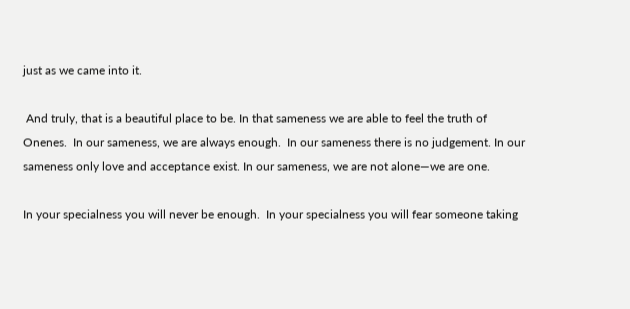just as we came into it.

 And truly, that is a beautiful place to be. In that sameness we are able to feel the truth of Onenes.  In our sameness, we are always enough.  In our sameness there is no judgement. In our sameness only love and acceptance exist. In our sameness, we are not alone—we are one.

In your specialness you will never be enough.  In your specialness you will fear someone taking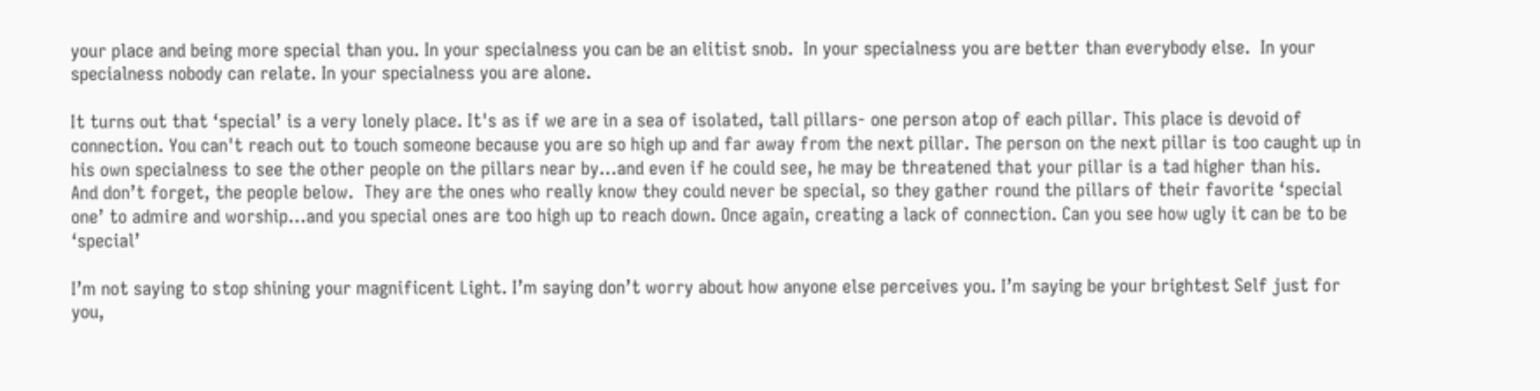your place and being more special than you. In your specialness you can be an elitist snob.  In your specialness you are better than everybody else.  In your specialness nobody can relate. In your specialness you are alone.

It turns out that ‘special’ is a very lonely place. It's as if we are in a sea of isolated, tall pillars- one person atop of each pillar. This place is devoid of connection. You can't reach out to touch someone because you are so high up and far away from the next pillar. The person on the next pillar is too caught up in his own specialness to see the other people on the pillars near by...and even if he could see, he may be threatened that your pillar is a tad higher than his.
And don’t forget, the people below.  They are the ones who really know they could never be special, so they gather round the pillars of their favorite ‘special one’ to admire and worship...and you special ones are too high up to reach down. Once again, creating a lack of connection. Can you see how ugly it can be to be ‘special’

I’m not saying to stop shining your magnificent Light. I’m saying don’t worry about how anyone else perceives you. I’m saying be your brightest Self just for you,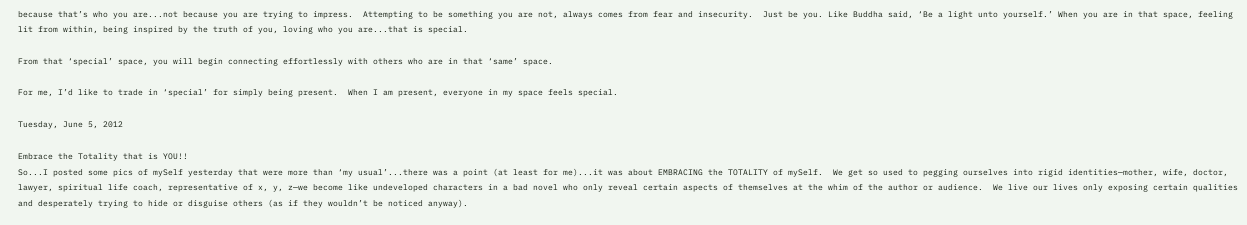because that’s who you are...not because you are trying to impress.  Attempting to be something you are not, always comes from fear and insecurity.  Just be you. Like Buddha said, ‘Be a light unto yourself.’ When you are in that space, feeling lit from within, being inspired by the truth of you, loving who you are...that is special.

From that ‘special’ space, you will begin connecting effortlessly with others who are in that ‘same’ space.

For me, I’d like to trade in ‘special’ for simply being present.  When I am present, everyone in my space feels special.

Tuesday, June 5, 2012

Embrace the Totality that is YOU!!
So...I posted some pics of mySelf yesterday that were more than ‘my usual’...there was a point (at least for me)...it was about EMBRACING the TOTALITY of mySelf.  We get so used to pegging ourselves into rigid identities—mother, wife, doctor, lawyer, spiritual life coach, representative of x, y, z—we become like undeveloped characters in a bad novel who only reveal certain aspects of themselves at the whim of the author or audience.  We live our lives only exposing certain qualities and desperately trying to hide or disguise others (as if they wouldn’t be noticed anyway).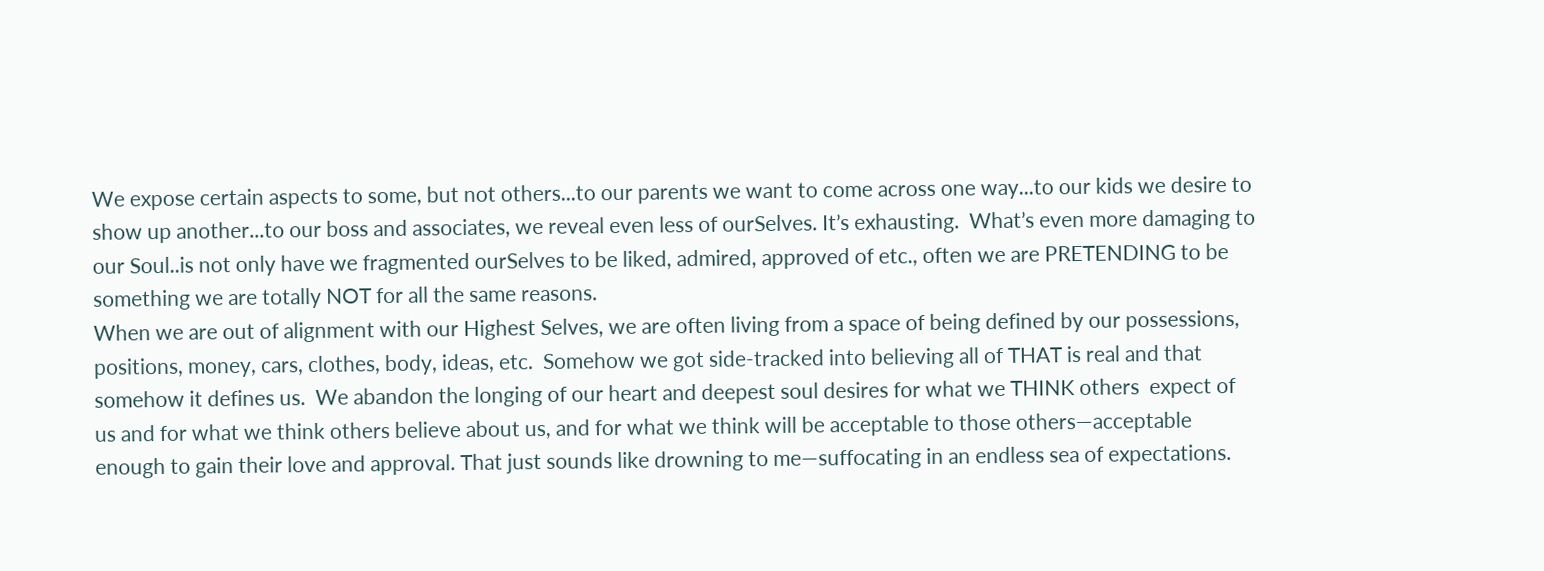We expose certain aspects to some, but not others...to our parents we want to come across one way...to our kids we desire to show up another...to our boss and associates, we reveal even less of ourSelves. It’s exhausting.  What’s even more damaging to our Soul..is not only have we fragmented ourSelves to be liked, admired, approved of etc., often we are PRETENDING to be something we are totally NOT for all the same reasons.
When we are out of alignment with our Highest Selves, we are often living from a space of being defined by our possessions, positions, money, cars, clothes, body, ideas, etc.  Somehow we got side-tracked into believing all of THAT is real and that somehow it defines us.  We abandon the longing of our heart and deepest soul desires for what we THINK others  expect of us and for what we think others believe about us, and for what we think will be acceptable to those others—acceptable enough to gain their love and approval. That just sounds like drowning to me—suffocating in an endless sea of expectations.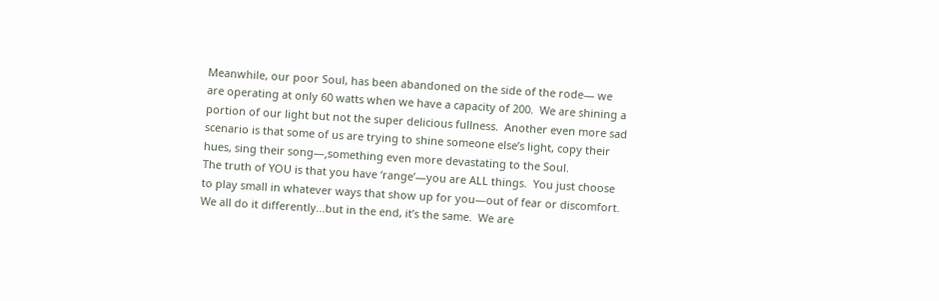Meanwhile, our poor Soul, has been abandoned on the side of the rode— we are operating at only 60 watts when we have a capacity of 200.  We are shining a portion of our light but not the super delicious fullness.  Another even more sad scenario is that some of us are trying to shine someone else’s light, copy their hues, sing their song—‚something even more devastating to the Soul.
The truth of YOU is that you have ‘range’—you are ALL things.  You just choose to play small in whatever ways that show up for you—out of fear or discomfort. We all do it differently...but in the end, it’s the same.  We are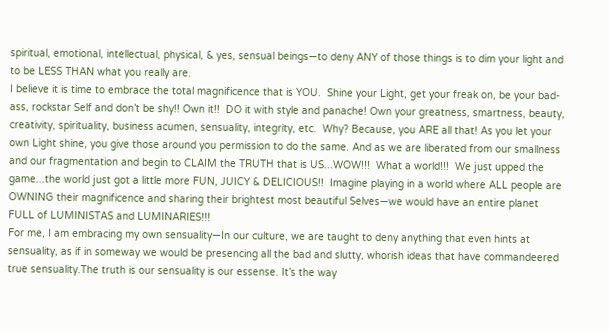spiritual, emotional, intellectual, physical, & yes, sensual beings—to deny ANY of those things is to dim your light and to be LESS THAN what you really are.
I believe it is time to embrace the total magnificence that is YOU.  Shine your Light, get your freak on, be your bad-ass, rockstar Self and don’t be shy!! Own it!!  DO it with style and panache! Own your greatness, smartness, beauty, creativity, spirituality, business acumen, sensuality, integrity, etc.  Why? Because, you ARE all that! As you let your own Light shine, you give those around you permission to do the same. And as we are liberated from our smallness and our fragmentation and begin to CLAIM the TRUTH that is US...WOW!!!  What a world!!!  We just upped the game...the world just got a little more FUN, JUICY & DELICIOUS!!  Imagine playing in a world where ALL people are OWNING their magnificence and sharing their brightest most beautiful Selves—we would have an entire planet FULL of LUMINISTAS and LUMINARIES!!!
For me, I am embracing my own sensuality—In our culture, we are taught to deny anything that even hints at sensuality, as if in someway we would be presencing all the bad and slutty, whorish ideas that have commandeered true sensuality.The truth is our sensuality is our essense. It’s the way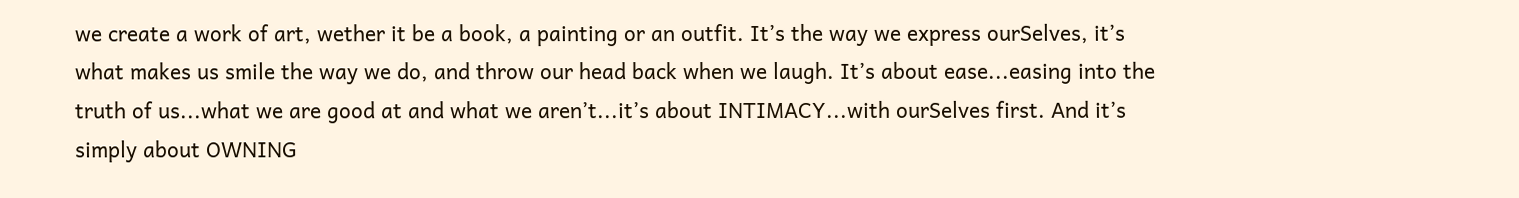we create a work of art, wether it be a book, a painting or an outfit. It’s the way we express ourSelves, it’s what makes us smile the way we do, and throw our head back when we laugh. It’s about ease...easing into the truth of us...what we are good at and what we aren’t...it’s about INTIMACY...with ourSelves first. And it’s simply about OWNING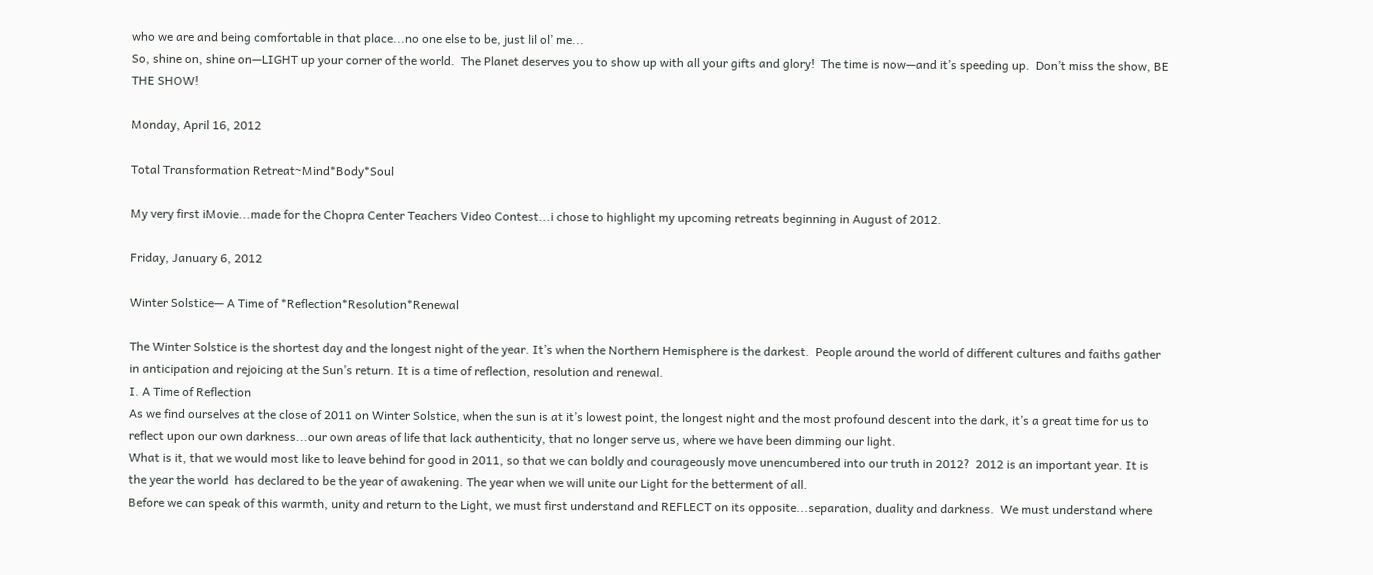who we are and being comfortable in that place...no one else to be, just lil ol’ me...
So, shine on, shine on—LIGHT up your corner of the world.  The Planet deserves you to show up with all your gifts and glory!  The time is now—and it’s speeding up.  Don’t miss the show, BE THE SHOW!

Monday, April 16, 2012

Total Transformation Retreat~Mind*Body*Soul

My very first iMovie...made for the Chopra Center Teachers Video Contest...i chose to highlight my upcoming retreats beginning in August of 2012.

Friday, January 6, 2012

Winter Solstice— A Time of *Reflection*Resolution*Renewal

The Winter Solstice is the shortest day and the longest night of the year. It’s when the Northern Hemisphere is the darkest.  People around the world of different cultures and faiths gather in anticipation and rejoicing at the Sun’s return. It is a time of reflection, resolution and renewal.
I. A Time of Reflection
As we find ourselves at the close of 2011 on Winter Solstice, when the sun is at it’s lowest point, the longest night and the most profound descent into the dark, it’s a great time for us to reflect upon our own darkness...our own areas of life that lack authenticity, that no longer serve us, where we have been dimming our light.
What is it, that we would most like to leave behind for good in 2011, so that we can boldly and courageously move unencumbered into our truth in 2012?  2012 is an important year. It is the year the world  has declared to be the year of awakening. The year when we will unite our Light for the betterment of all.
Before we can speak of this warmth, unity and return to the Light, we must first understand and REFLECT on its opposite...separation, duality and darkness.  We must understand where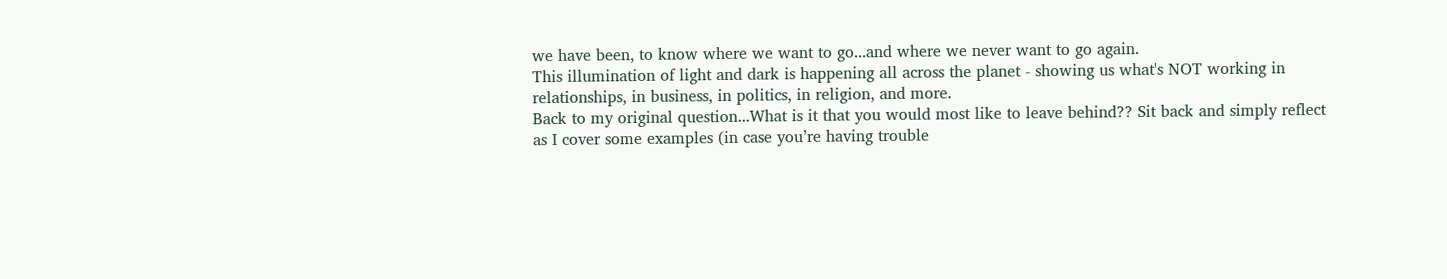we have been, to know where we want to go...and where we never want to go again.
This illumination of light and dark is happening all across the planet - showing us what's NOT working in relationships, in business, in politics, in religion, and more.
Back to my original question...What is it that you would most like to leave behind?? Sit back and simply reflect as I cover some examples (in case you’re having trouble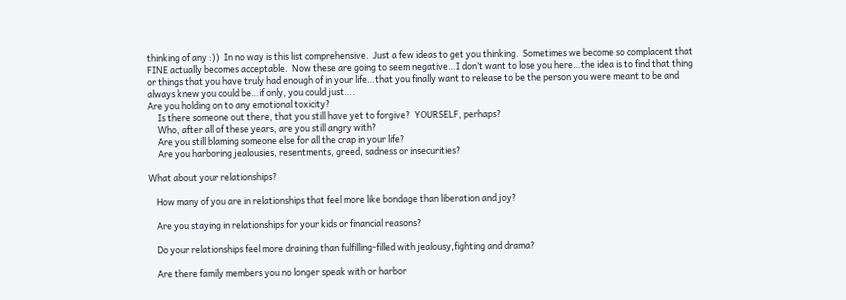thinking of any :))  In no way is this list comprehensive.  Just a few ideas to get you thinking.  Sometimes we become so complacent that FINE actually becomes acceptable.  Now these are going to seem negative…I don’t want to lose you here…the idea is to find that thing or things that you have truly had enough of in your life…that you finally want to release to be the person you were meant to be and always knew you could be…if only, you could just….
Are you holding on to any emotional toxicity?
     Is there someone out there, that you still have yet to forgive?  YOURSELF, perhaps?
     Who, after all of these years, are you still angry with?
     Are you still blaming someone else for all the crap in your life?
     Are you harboring jealousies, resentments, greed, sadness or insecurities?

What about your relationships?

    How many of you are in relationships that feel more like bondage than liberation and joy?

    Are you staying in relationships for your kids or financial reasons?

    Do your relationships feel more draining than fulfilling-filled with jealousy,fighting and drama?

    Are there family members you no longer speak with or harbor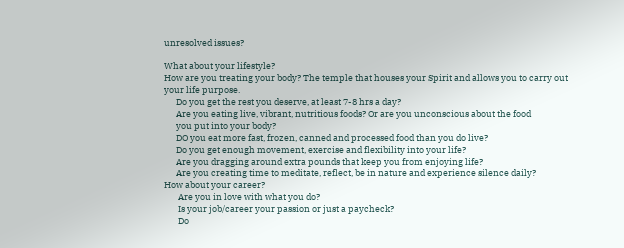unresolved issues?

What about your lifestyle?
How are you treating your body? The temple that houses your Spirit and allows you to carry out your life purpose.
      Do you get the rest you deserve, at least 7-8 hrs a day?
      Are you eating live, vibrant, nutritious foods? Or are you unconscious about the food
      you put into your body?
      DO you eat more fast, frozen, canned and processed food than you do live?
      Do you get enough movement, exercise and flexibility into your life?
      Are you dragging around extra pounds that keep you from enjoying life?
      Are you creating time to meditate, reflect, be in nature and experience silence daily?
How about your career?
       Are you in love with what you do?
       Is your job/career your passion or just a paycheck?
       Do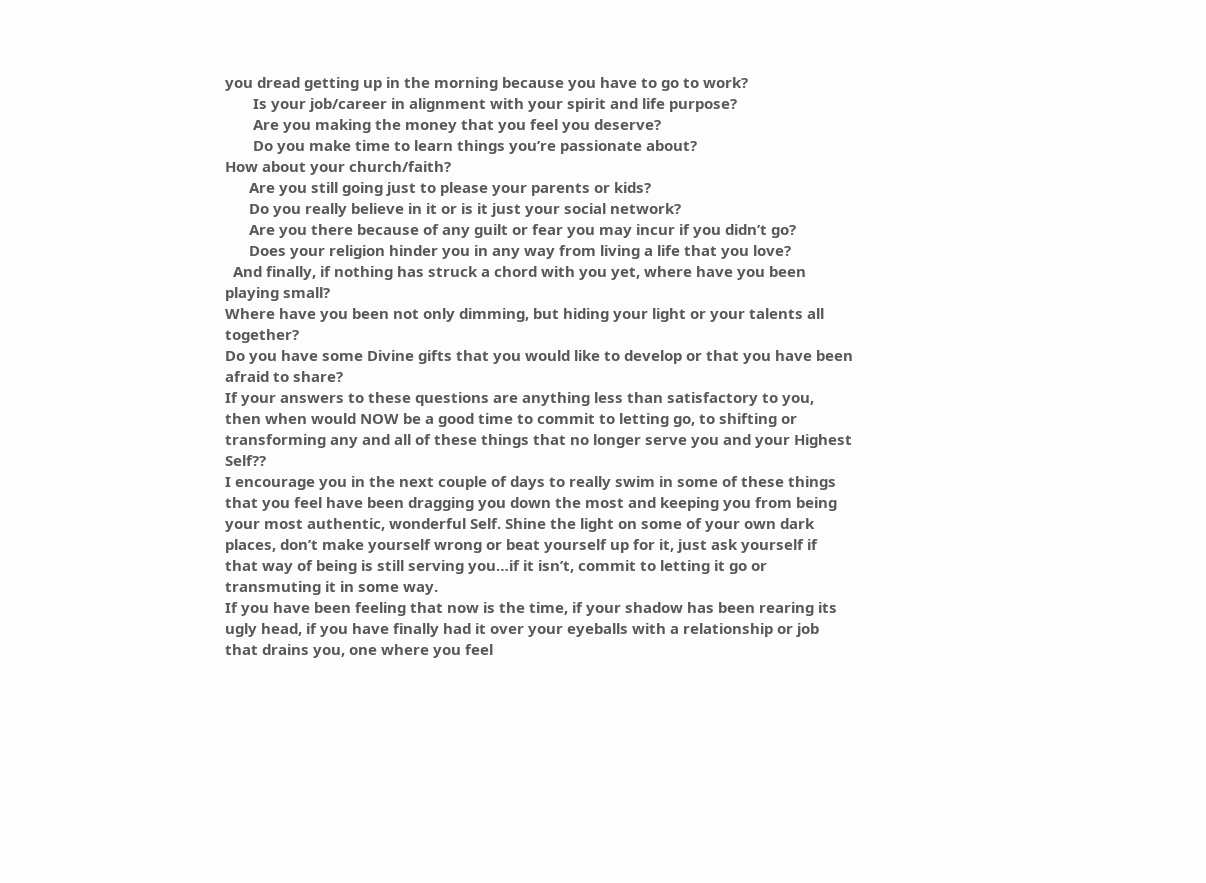you dread getting up in the morning because you have to go to work?
       Is your job/career in alignment with your spirit and life purpose?
       Are you making the money that you feel you deserve?
       Do you make time to learn things you’re passionate about?
How about your church/faith?
      Are you still going just to please your parents or kids?
      Do you really believe in it or is it just your social network?
      Are you there because of any guilt or fear you may incur if you didn’t go?
      Does your religion hinder you in any way from living a life that you love?
  And finally, if nothing has struck a chord with you yet, where have you been playing small?
Where have you been not only dimming, but hiding your light or your talents all together?
Do you have some Divine gifts that you would like to develop or that you have been afraid to share?
If your answers to these questions are anything less than satisfactory to you, then when would NOW be a good time to commit to letting go, to shifting or transforming any and all of these things that no longer serve you and your Highest Self??
I encourage you in the next couple of days to really swim in some of these things that you feel have been dragging you down the most and keeping you from being your most authentic, wonderful Self. Shine the light on some of your own dark places, don’t make yourself wrong or beat yourself up for it, just ask yourself if that way of being is still serving you…if it isn’t, commit to letting it go or transmuting it in some way.
If you have been feeling that now is the time, if your shadow has been rearing its ugly head, if you have finally had it over your eyeballs with a relationship or job that drains you, one where you feel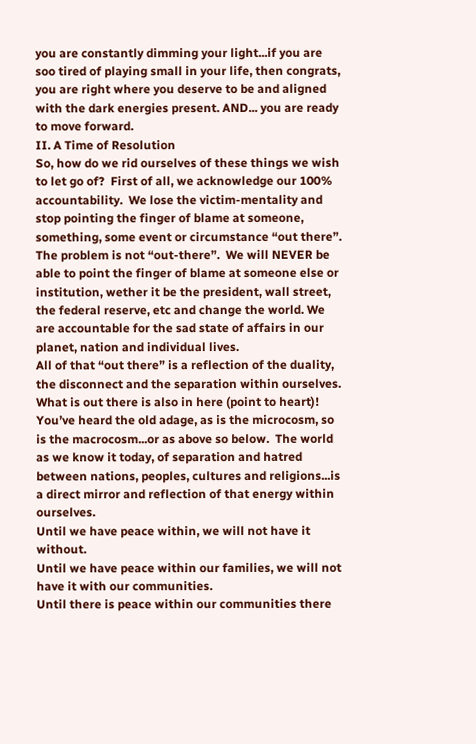you are constantly dimming your light...if you are soo tired of playing small in your life, then congrats, you are right where you deserve to be and aligned with the dark energies present. AND... you are ready to move forward.
II. A Time of Resolution
So, how do we rid ourselves of these things we wish to let go of?  First of all, we acknowledge our 100% accountability.  We lose the victim-mentality and stop pointing the finger of blame at someone, something, some event or circumstance “out there”.
The problem is not “out-there”.  We will NEVER be able to point the finger of blame at someone else or institution, wether it be the president, wall street, the federal reserve, etc and change the world. We are accountable for the sad state of affairs in our planet, nation and individual lives.
All of that “out there” is a reflection of the duality, the disconnect and the separation within ourselves.  What is out there is also in here (point to heart)! You’ve heard the old adage, as is the microcosm, so is the macrocosm...or as above so below.  The world as we know it today, of separation and hatred between nations, peoples, cultures and religions...is a direct mirror and reflection of that energy within ourselves.
Until we have peace within, we will not have it without.
Until we have peace within our families, we will not have it with our communities.
Until there is peace within our communities there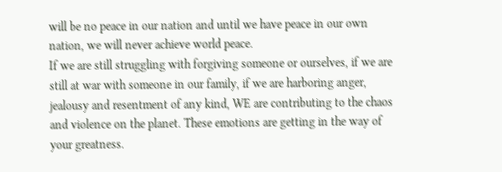will be no peace in our nation and until we have peace in our own nation, we will never achieve world peace.
If we are still struggling with forgiving someone or ourselves, if we are still at war with someone in our family, if we are harboring anger, jealousy and resentment of any kind, WE are contributing to the chaos and violence on the planet. These emotions are getting in the way of your greatness.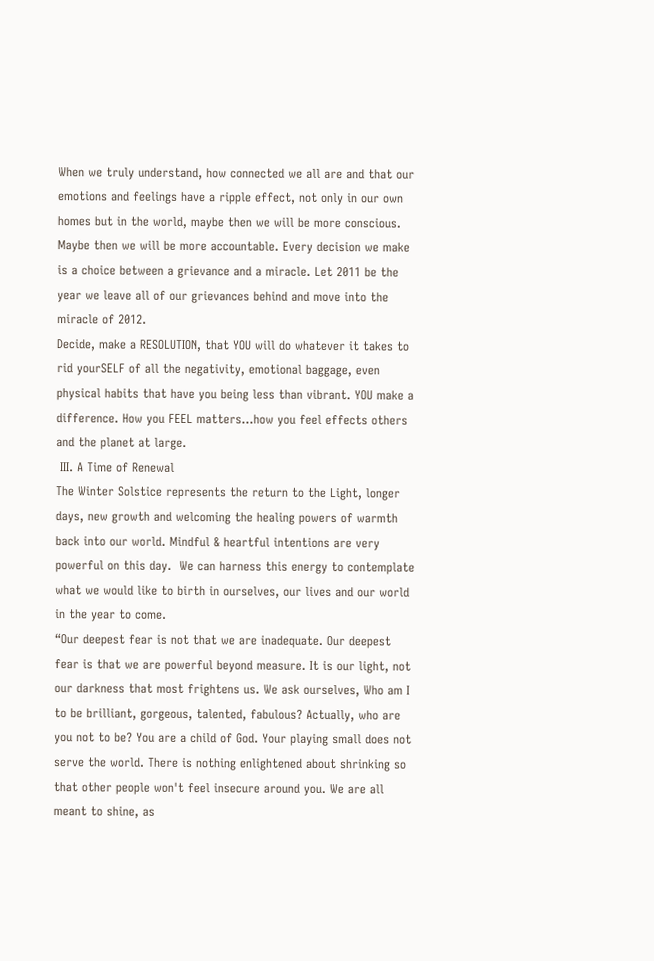When we truly understand, how connected we all are and that our emotions and feelings have a ripple effect, not only in our own homes but in the world, maybe then we will be more conscious. Maybe then we will be more accountable. Every decision we make is a choice between a grievance and a miracle. Let 2011 be the year we leave all of our grievances behind and move into the miracle of 2012.
Decide, make a RESOLUTION, that YOU will do whatever it takes to rid yourSELF of all the negativity, emotional baggage, even physical habits that have you being less than vibrant. YOU make a difference. How you FEEL matters...how you feel effects others and the planet at large.
 III. A Time of Renewal
The Winter Solstice represents the return to the Light, longer days, new growth and welcoming the healing powers of warmth back into our world. Mindful & heartful intentions are very powerful on this day.  We can harness this energy to contemplate what we would like to birth in ourselves, our lives and our world in the year to come.
“Our deepest fear is not that we are inadequate. Our deepest fear is that we are powerful beyond measure. It is our light, not our darkness that most frightens us. We ask ourselves, Who am I to be brilliant, gorgeous, talented, fabulous? Actually, who are you not to be? You are a child of God. Your playing small does not serve the world. There is nothing enlightened about shrinking so that other people won't feel insecure around you. We are all meant to shine, as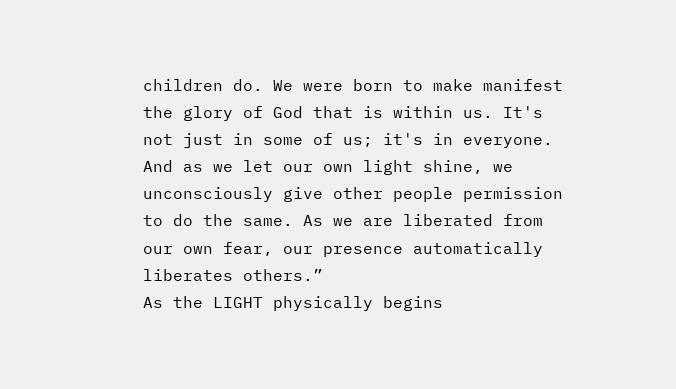children do. We were born to make manifest the glory of God that is within us. It's not just in some of us; it's in everyone. And as we let our own light shine, we unconsciously give other people permission to do the same. As we are liberated from our own fear, our presence automatically liberates others.”
As the LIGHT physically begins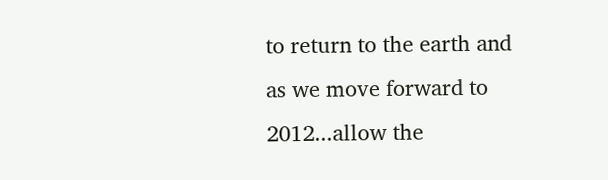to return to the earth and as we move forward to 2012...allow the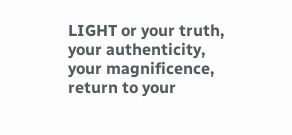LIGHT or your truth, your authenticity, your magnificence, return to your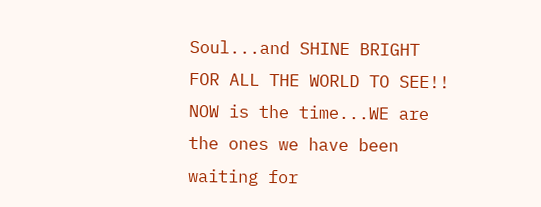Soul...and SHINE BRIGHT FOR ALL THE WORLD TO SEE!! NOW is the time...WE are the ones we have been waiting for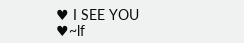♥ I SEE YOU ♥~lf